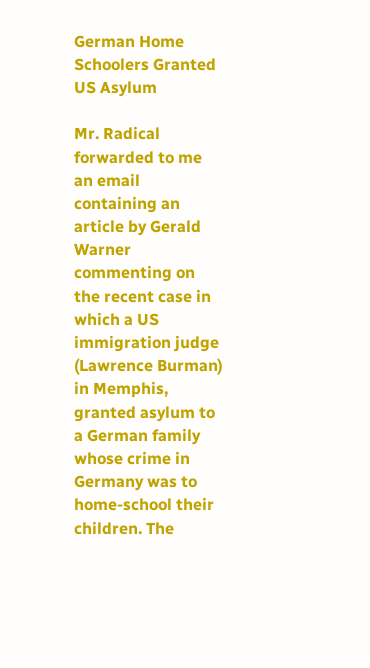German Home Schoolers Granted US Asylum

Mr. Radical forwarded to me an email containing an article by Gerald Warner commenting on the recent case in which a US immigration judge (Lawrence Burman) in Memphis, granted asylum to a German family whose crime in Germany was to home-school their children. The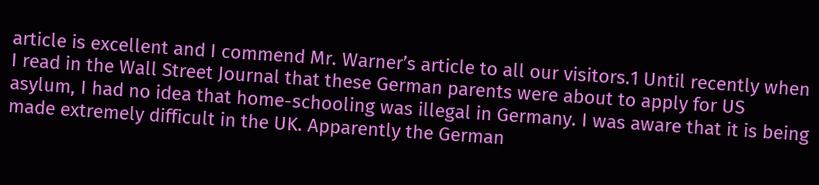article is excellent and I commend Mr. Warner’s article to all our visitors.1 Until recently when I read in the Wall Street Journal that these German parents were about to apply for US asylum, I had no idea that home-schooling was illegal in Germany. I was aware that it is being made extremely difficult in the UK. Apparently the German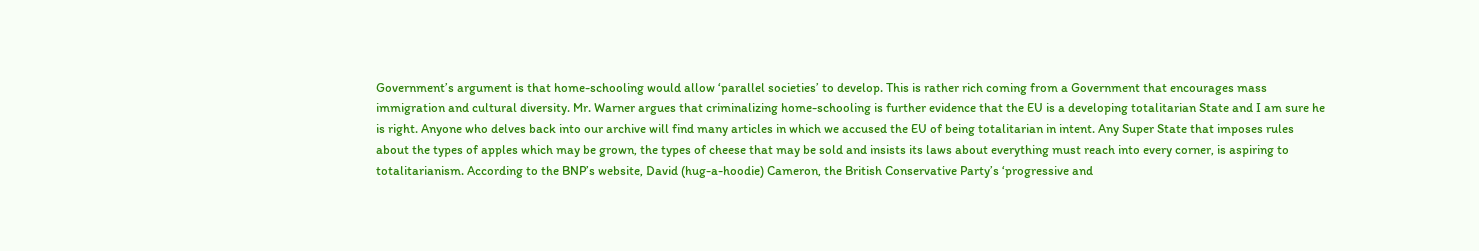Government’s argument is that home-schooling would allow ‘parallel societies’ to develop. This is rather rich coming from a Government that encourages mass immigration and cultural diversity. Mr. Warner argues that criminalizing home-schooling is further evidence that the EU is a developing totalitarian State and I am sure he is right. Anyone who delves back into our archive will find many articles in which we accused the EU of being totalitarian in intent. Any Super State that imposes rules about the types of apples which may be grown, the types of cheese that may be sold and insists its laws about everything must reach into every corner, is aspiring to totalitarianism. According to the BNP’s website, David (hug-a-hoodie) Cameron, the British Conservative Party’s ‘progressive and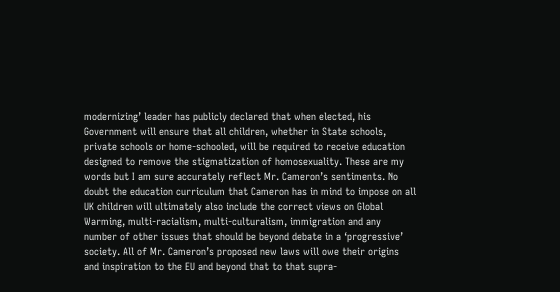modernizing’ leader has publicly declared that when elected, his Government will ensure that all children, whether in State schools, private schools or home-schooled, will be required to receive education designed to remove the stigmatization of homosexuality. These are my words but I am sure accurately reflect Mr. Cameron’s sentiments. No doubt the education curriculum that Cameron has in mind to impose on all UK children will ultimately also include the correct views on Global Warming, multi-racialism, multi-culturalism, immigration and any number of other issues that should be beyond debate in a ‘progressive’ society. All of Mr. Cameron’s proposed new laws will owe their origins and inspiration to the EU and beyond that to that supra-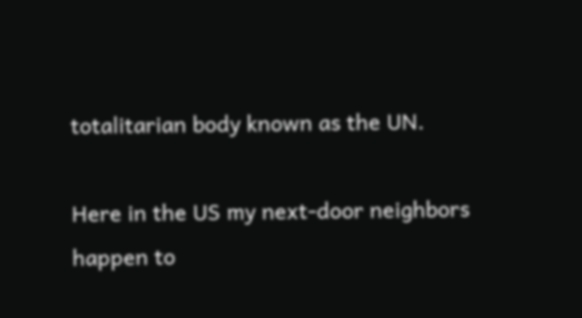totalitarian body known as the UN.

Here in the US my next-door neighbors happen to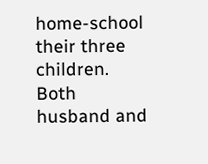home-school their three children. Both husband and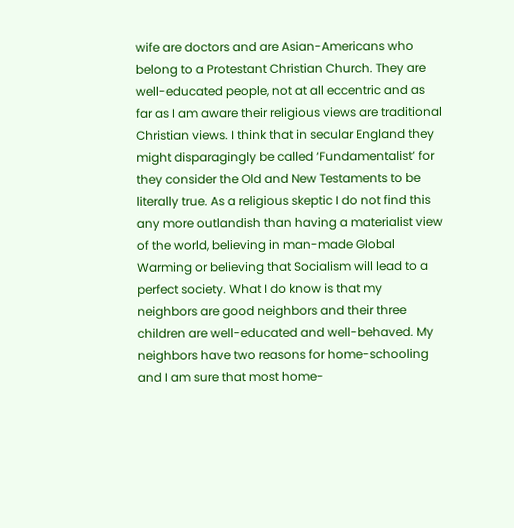wife are doctors and are Asian-Americans who belong to a Protestant Christian Church. They are well-educated people, not at all eccentric and as far as I am aware their religious views are traditional Christian views. I think that in secular England they might disparagingly be called ‘Fundamentalist’ for they consider the Old and New Testaments to be literally true. As a religious skeptic I do not find this any more outlandish than having a materialist view of the world, believing in man-made Global Warming or believing that Socialism will lead to a perfect society. What I do know is that my neighbors are good neighbors and their three children are well-educated and well-behaved. My neighbors have two reasons for home-schooling and I am sure that most home-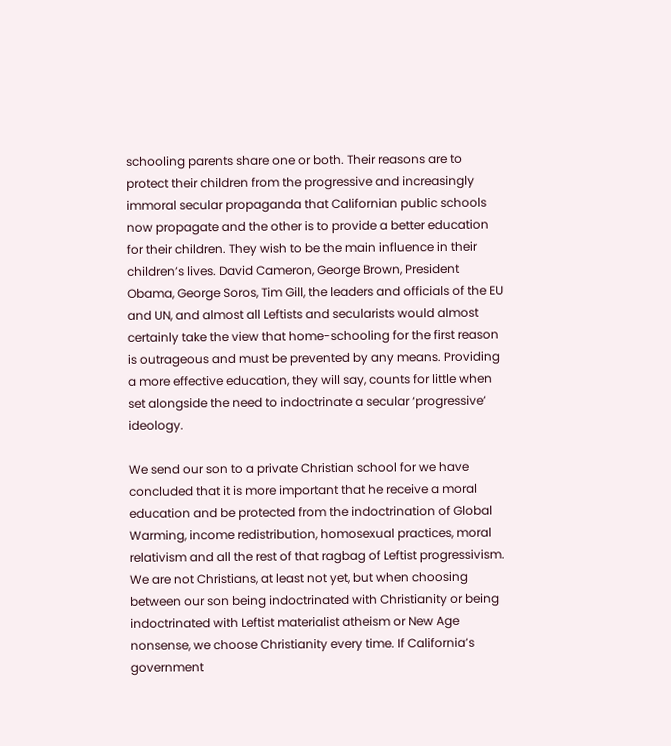schooling parents share one or both. Their reasons are to protect their children from the progressive and increasingly immoral secular propaganda that Californian public schools now propagate and the other is to provide a better education for their children. They wish to be the main influence in their children’s lives. David Cameron, George Brown, President Obama, George Soros, Tim Gill, the leaders and officials of the EU and UN, and almost all Leftists and secularists would almost certainly take the view that home-schooling for the first reason is outrageous and must be prevented by any means. Providing a more effective education, they will say, counts for little when set alongside the need to indoctrinate a secular ‘progressive’ ideology.

We send our son to a private Christian school for we have concluded that it is more important that he receive a moral education and be protected from the indoctrination of Global Warming, income redistribution, homosexual practices, moral relativism and all the rest of that ragbag of Leftist progressivism. We are not Christians, at least not yet, but when choosing between our son being indoctrinated with Christianity or being indoctrinated with Leftist materialist atheism or New Age nonsense, we choose Christianity every time. If California’s government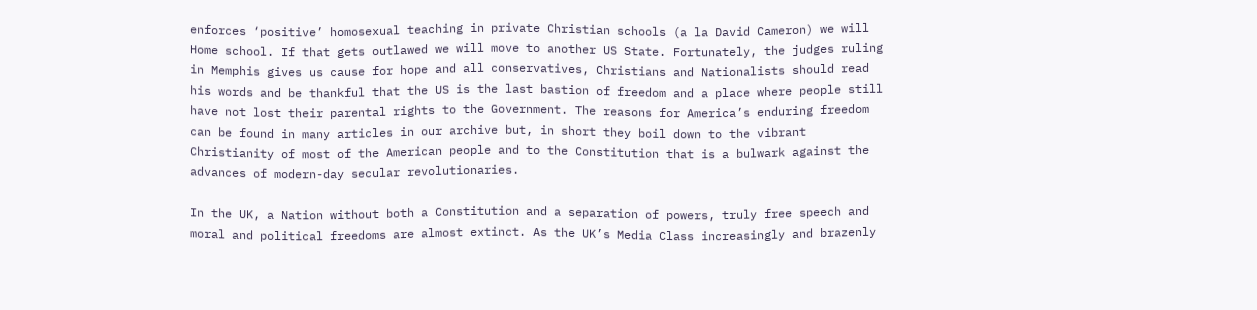enforces ‘positive’ homosexual teaching in private Christian schools (a la David Cameron) we will Home school. If that gets outlawed we will move to another US State. Fortunately, the judges ruling in Memphis gives us cause for hope and all conservatives, Christians and Nationalists should read his words and be thankful that the US is the last bastion of freedom and a place where people still have not lost their parental rights to the Government. The reasons for America’s enduring freedom can be found in many articles in our archive but, in short they boil down to the vibrant Christianity of most of the American people and to the Constitution that is a bulwark against the advances of modern-day secular revolutionaries.

In the UK, a Nation without both a Constitution and a separation of powers, truly free speech and moral and political freedoms are almost extinct. As the UK’s Media Class increasingly and brazenly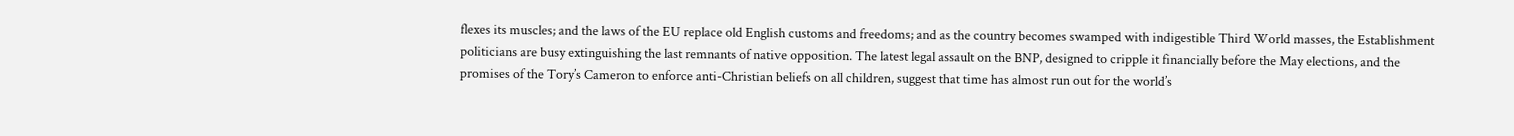flexes its muscles; and the laws of the EU replace old English customs and freedoms; and as the country becomes swamped with indigestible Third World masses, the Establishment politicians are busy extinguishing the last remnants of native opposition. The latest legal assault on the BNP, designed to cripple it financially before the May elections, and the promises of the Tory’s Cameron to enforce anti-Christian beliefs on all children, suggest that time has almost run out for the world’s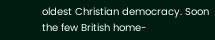oldest Christian democracy. Soon the few British home-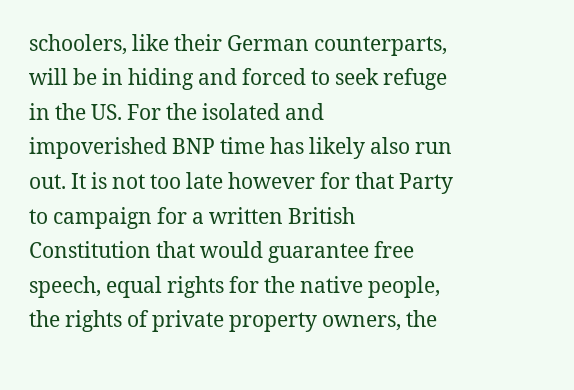schoolers, like their German counterparts, will be in hiding and forced to seek refuge in the US. For the isolated and impoverished BNP time has likely also run out. It is not too late however for that Party to campaign for a written British Constitution that would guarantee free speech, equal rights for the native people, the rights of private property owners, the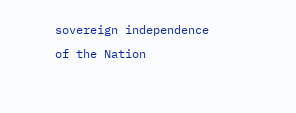sovereign independence of the Nation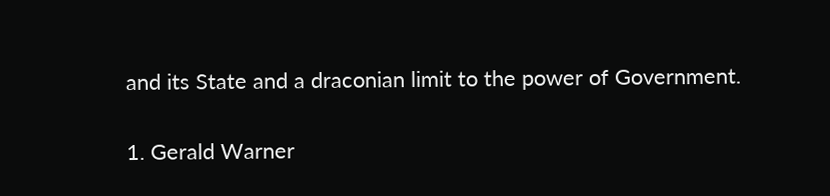and its State and a draconian limit to the power of Government.

1. Gerald Warner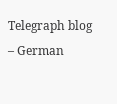Telegraph blog – German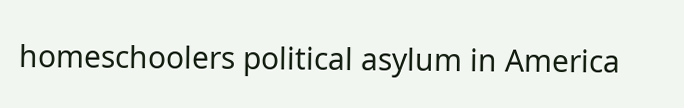homeschoolers political asylum in America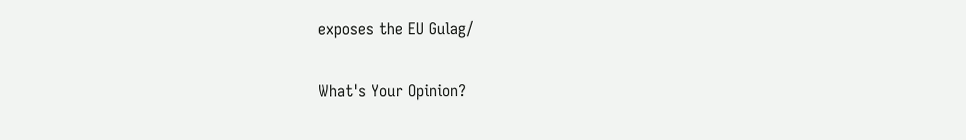exposes the EU Gulag/

What's Your Opinion?